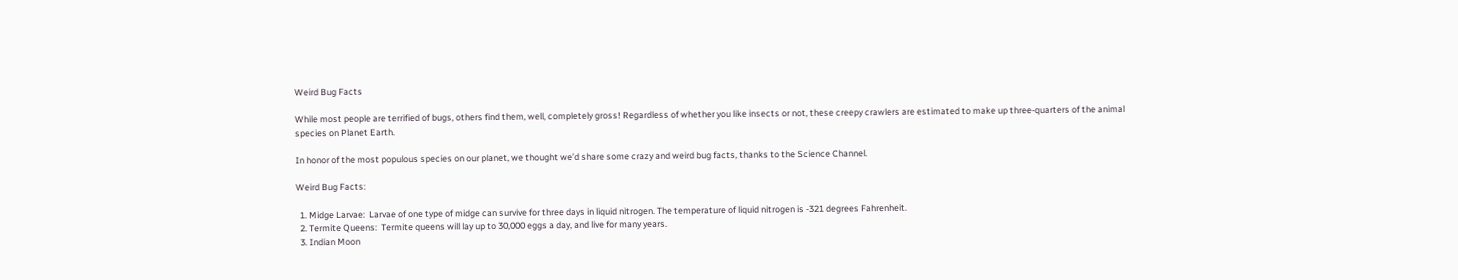Weird Bug Facts

While most people are terrified of bugs, others find them, well, completely gross! Regardless of whether you like insects or not, these creepy crawlers are estimated to make up three-quarters of the animal species on Planet Earth.

In honor of the most populous species on our planet, we thought we’d share some crazy and weird bug facts, thanks to the Science Channel.

Weird Bug Facts:

  1. Midge Larvae:  Larvae of one type of midge can survive for three days in liquid nitrogen. The temperature of liquid nitrogen is -321 degrees Fahrenheit.
  2. Termite Queens:  Termite queens will lay up to 30,000 eggs a day, and live for many years.
  3. Indian Moon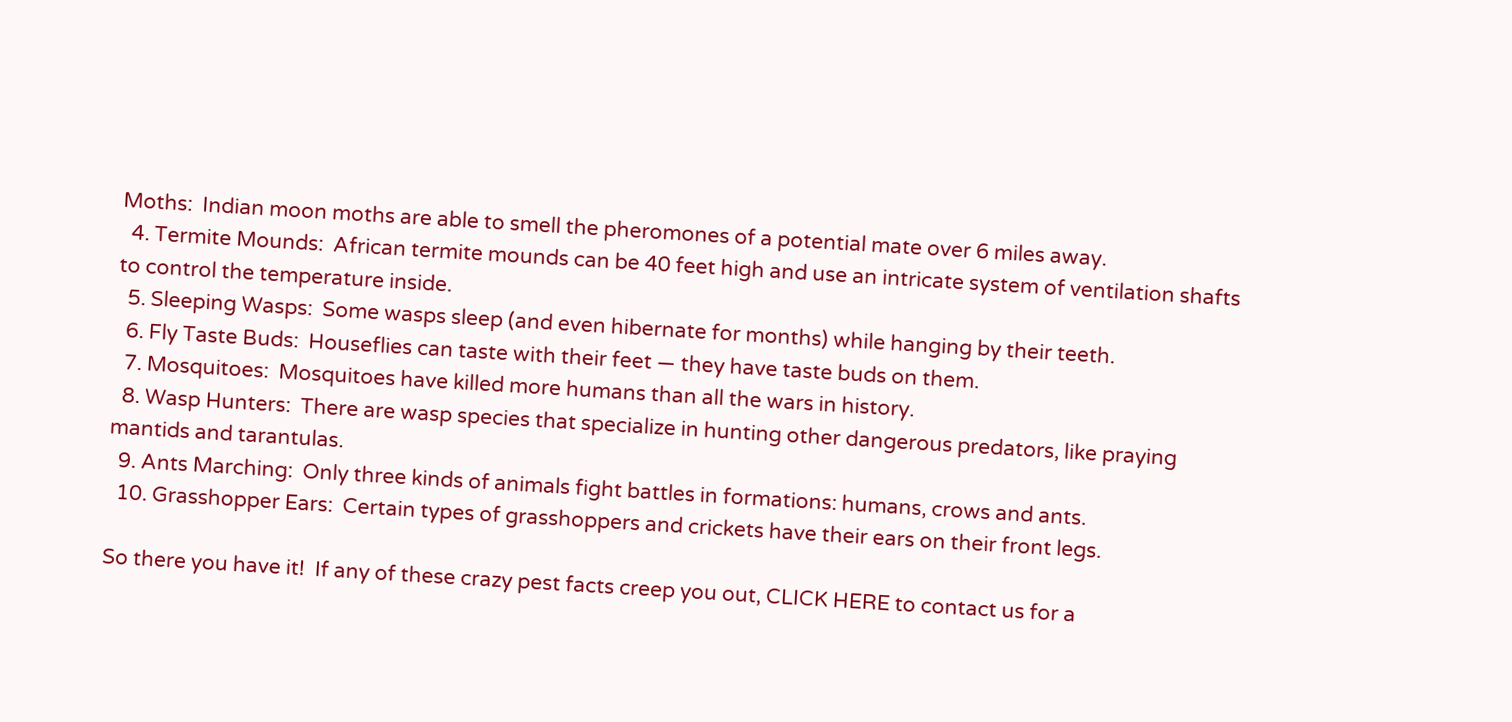Moths:  Indian moon moths are able to smell the pheromones of a potential mate over 6 miles away.
  4. Termite Mounds:  African termite mounds can be 40 feet high and use an intricate system of ventilation shafts to control the temperature inside.
  5. Sleeping Wasps:  Some wasps sleep (and even hibernate for months) while hanging by their teeth.
  6. Fly Taste Buds:  Houseflies can taste with their feet — they have taste buds on them.
  7. Mosquitoes:  Mosquitoes have killed more humans than all the wars in history.
  8. Wasp Hunters:  There are wasp species that specialize in hunting other dangerous predators, like praying mantids and tarantulas.
  9. Ants Marching:  Only three kinds of animals fight battles in formations: humans, crows and ants.
  10. Grasshopper Ears:  Certain types of grasshoppers and crickets have their ears on their front legs.

So there you have it!  If any of these crazy pest facts creep you out, CLICK HERE to contact us for a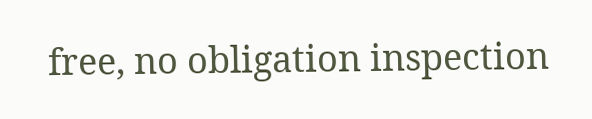free, no obligation inspection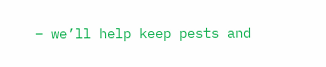– we’ll help keep pests and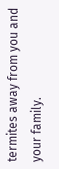termites away from you and your family.